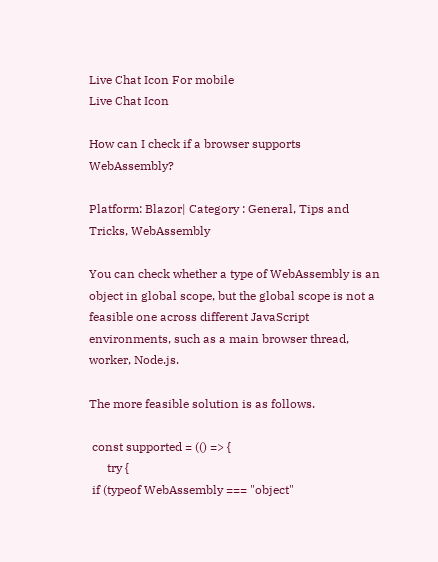Live Chat Icon For mobile
Live Chat Icon

How can I check if a browser supports WebAssembly?

Platform: Blazor| Category : General, Tips and Tricks, WebAssembly

You can check whether a type of WebAssembly is an object in global scope, but the global scope is not a feasible one across different JavaScript environments, such as a main browser thread, worker, Node.js.

The more feasible solution is as follows.

 const supported = (() => {
      try {
 if (typeof WebAssembly === "object"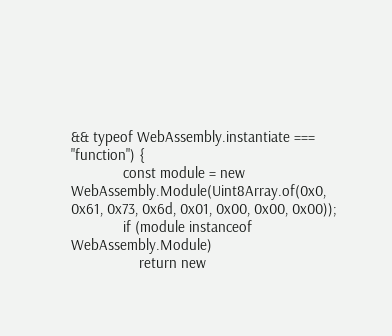&& typeof WebAssembly.instantiate === "function") {
             const module = new WebAssembly.Module(Uint8Array.of(0x0, 0x61, 0x73, 0x6d, 0x01, 0x00, 0x00, 0x00));
             if (module instanceof WebAssembly.Module)
                 return new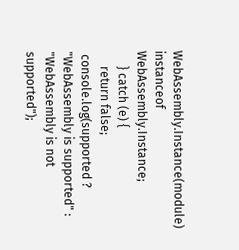WebAssembly.Instance(module) instanceof WebAssembly.Instance;
     } catch (e) {
     return false;
 console.log(supported ? "WebAssembly is supported" : "WebAssembly is not supported");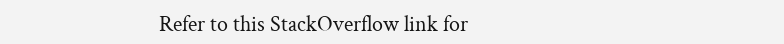Refer to this StackOverflow link for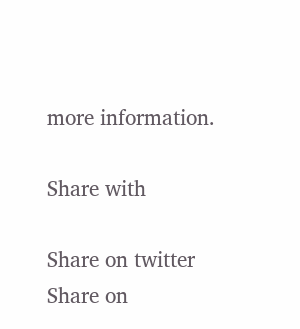more information.

Share with

Share on twitter
Share on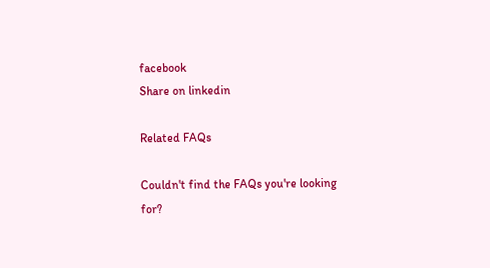facebook
Share on linkedin

Related FAQs

Couldn't find the FAQs you're looking for?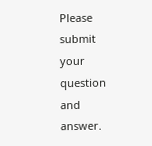Please submit your question and answer.